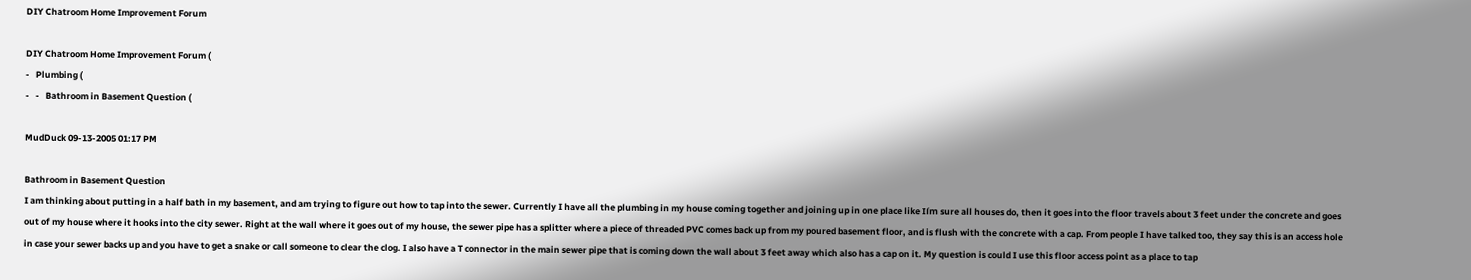DIY Chatroom Home Improvement Forum

DIY Chatroom Home Improvement Forum (
-   Plumbing (
-   -   Bathroom in Basement Question (

MudDuck 09-13-2005 01:17 PM

Bathroom in Basement Question
I am thinking about putting in a half bath in my basement, and am trying to figure out how to tap into the sewer. Currently I have all the plumbing in my house coming together and joining up in one place like Iím sure all houses do, then it goes into the floor travels about 3 feet under the concrete and goes out of my house where it hooks into the city sewer. Right at the wall where it goes out of my house, the sewer pipe has a splitter where a piece of threaded PVC comes back up from my poured basement floor, and is flush with the concrete with a cap. From people I have talked too, they say this is an access hole in case your sewer backs up and you have to get a snake or call someone to clear the clog. I also have a T connector in the main sewer pipe that is coming down the wall about 3 feet away which also has a cap on it. My question is could I use this floor access point as a place to tap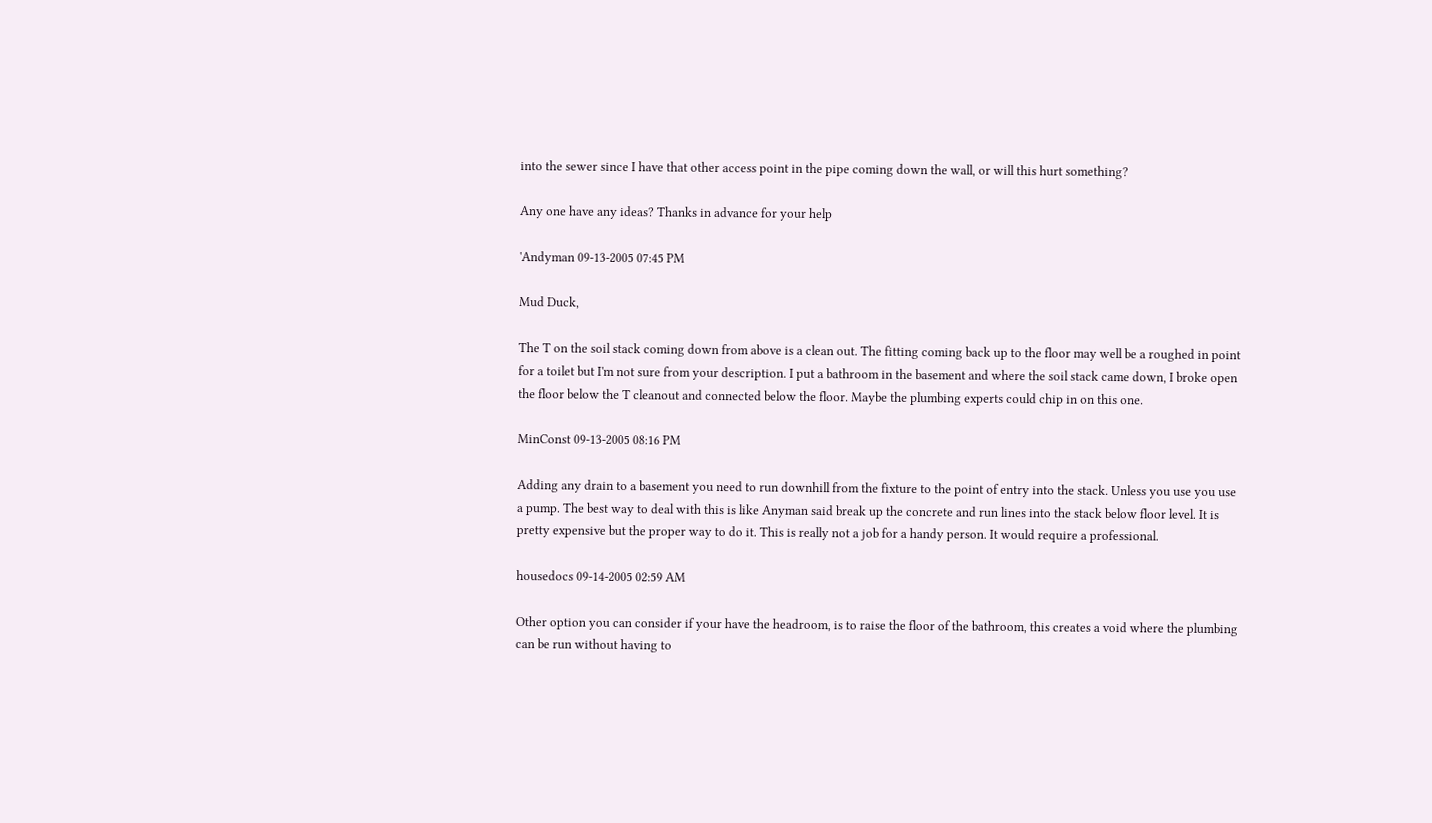into the sewer since I have that other access point in the pipe coming down the wall, or will this hurt something?

Any one have any ideas? Thanks in advance for your help

'Andyman 09-13-2005 07:45 PM

Mud Duck,

The T on the soil stack coming down from above is a clean out. The fitting coming back up to the floor may well be a roughed in point for a toilet but I'm not sure from your description. I put a bathroom in the basement and where the soil stack came down, I broke open the floor below the T cleanout and connected below the floor. Maybe the plumbing experts could chip in on this one.

MinConst 09-13-2005 08:16 PM

Adding any drain to a basement you need to run downhill from the fixture to the point of entry into the stack. Unless you use you use a pump. The best way to deal with this is like Anyman said break up the concrete and run lines into the stack below floor level. It is pretty expensive but the proper way to do it. This is really not a job for a handy person. It would require a professional.

housedocs 09-14-2005 02:59 AM

Other option you can consider if your have the headroom, is to raise the floor of the bathroom, this creates a void where the plumbing can be run without having to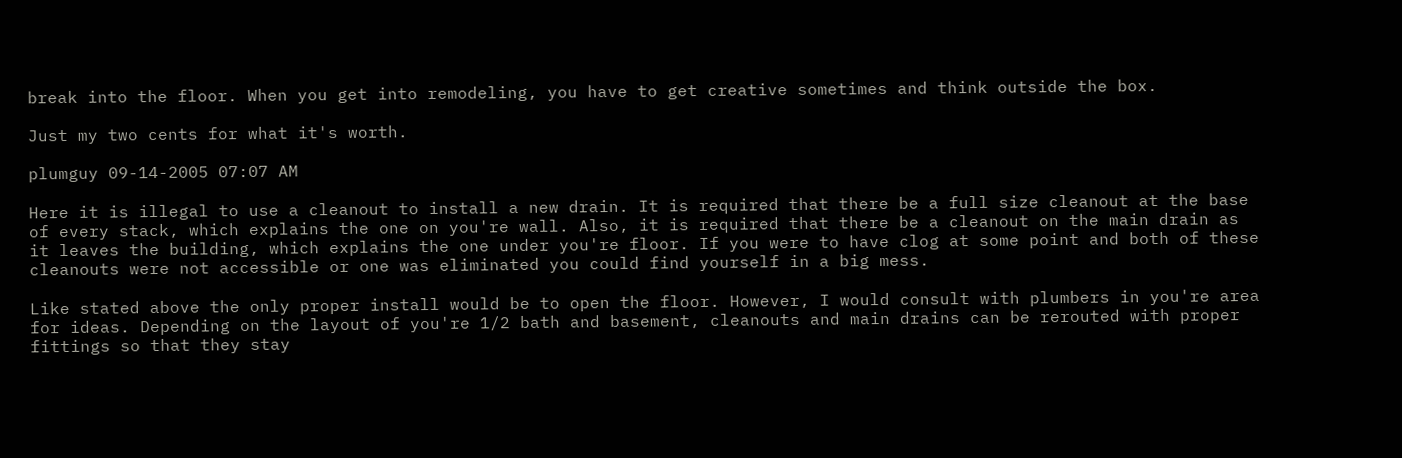break into the floor. When you get into remodeling, you have to get creative sometimes and think outside the box.

Just my two cents for what it's worth.

plumguy 09-14-2005 07:07 AM

Here it is illegal to use a cleanout to install a new drain. It is required that there be a full size cleanout at the base of every stack, which explains the one on you're wall. Also, it is required that there be a cleanout on the main drain as it leaves the building, which explains the one under you're floor. If you were to have clog at some point and both of these cleanouts were not accessible or one was eliminated you could find yourself in a big mess.

Like stated above the only proper install would be to open the floor. However, I would consult with plumbers in you're area for ideas. Depending on the layout of you're 1/2 bath and basement, cleanouts and main drains can be rerouted with proper fittings so that they stay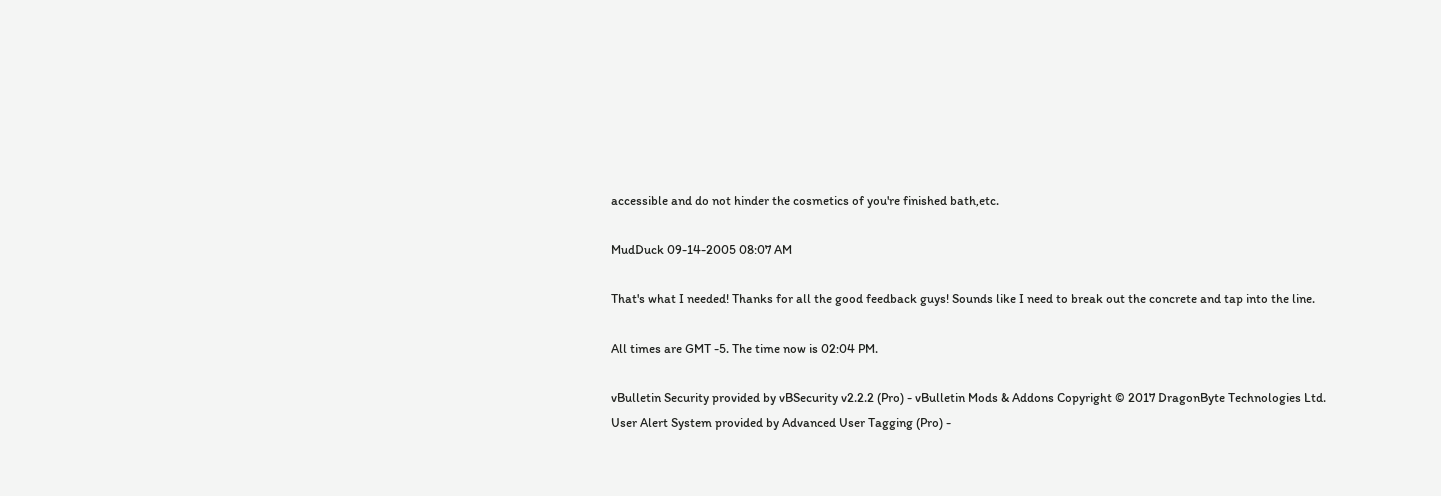accessible and do not hinder the cosmetics of you're finished bath,etc.

MudDuck 09-14-2005 08:07 AM

That's what I needed! Thanks for all the good feedback guys! Sounds like I need to break out the concrete and tap into the line.

All times are GMT -5. The time now is 02:04 PM.

vBulletin Security provided by vBSecurity v2.2.2 (Pro) - vBulletin Mods & Addons Copyright © 2017 DragonByte Technologies Ltd.
User Alert System provided by Advanced User Tagging (Pro) -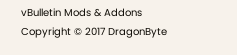vBulletin Mods & Addons Copyright © 2017 DragonByte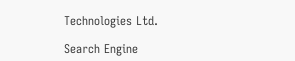Technologies Ltd.

Search Engine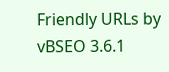Friendly URLs by vBSEO 3.6.1